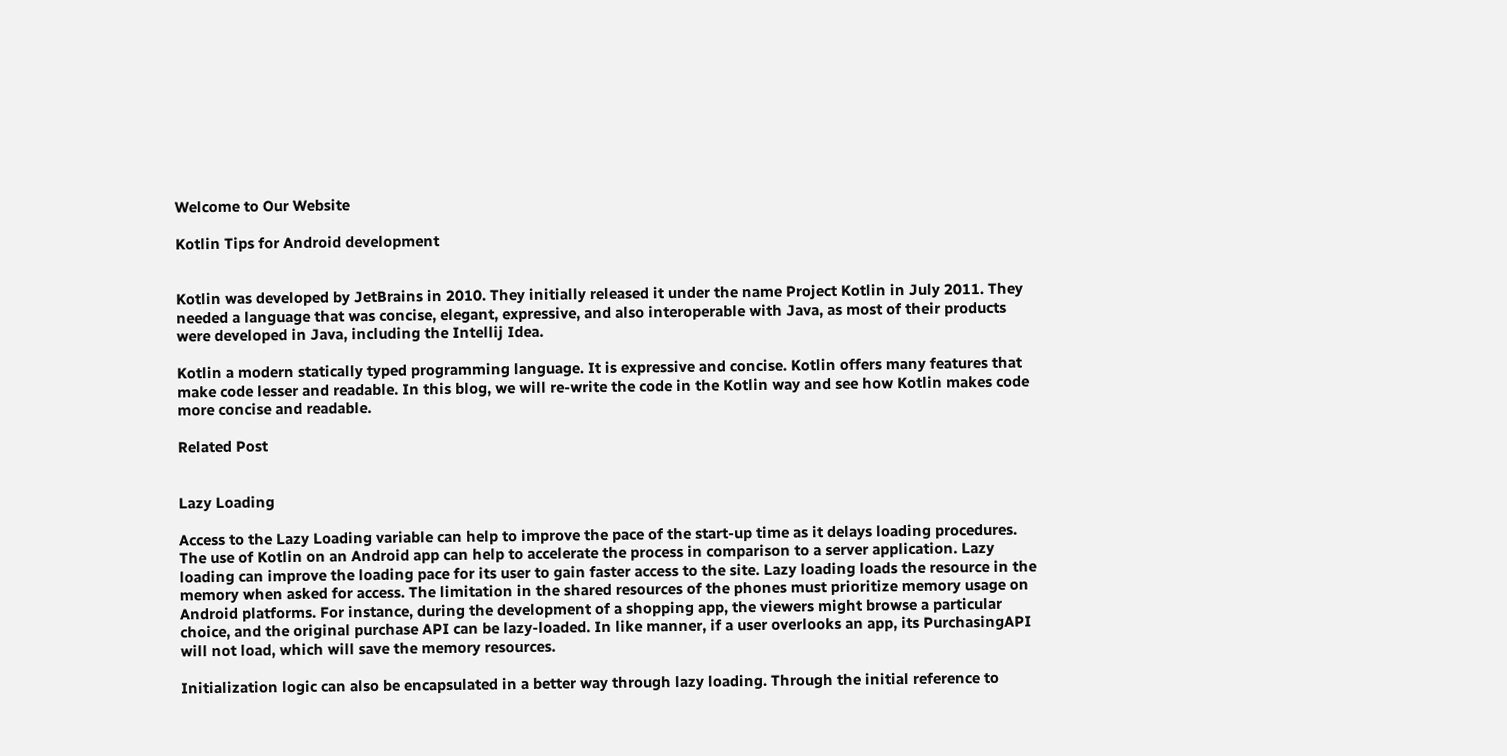Welcome to Our Website

Kotlin Tips for Android development


Kotlin was developed by JetBrains in 2010. They initially released it under the name Project Kotlin in July 2011. They needed a language that was concise, elegant, expressive, and also interoperable with Java, as most of their products were developed in Java, including the Intellij Idea.

Kotlin a modern statically typed programming language. It is expressive and concise. Kotlin offers many features that make code lesser and readable. In this blog, we will re-write the code in the Kotlin way and see how Kotlin makes code more concise and readable.

Related Post


Lazy Loading

Access to the Lazy Loading variable can help to improve the pace of the start-up time as it delays loading procedures. The use of Kotlin on an Android app can help to accelerate the process in comparison to a server application. Lazy loading can improve the loading pace for its user to gain faster access to the site. Lazy loading loads the resource in the memory when asked for access. The limitation in the shared resources of the phones must prioritize memory usage on Android platforms. For instance, during the development of a shopping app, the viewers might browse a particular choice, and the original purchase API can be lazy-loaded. In like manner, if a user overlooks an app, its PurchasingAPI will not load, which will save the memory resources.

Initialization logic can also be encapsulated in a better way through lazy loading. Through the initial reference to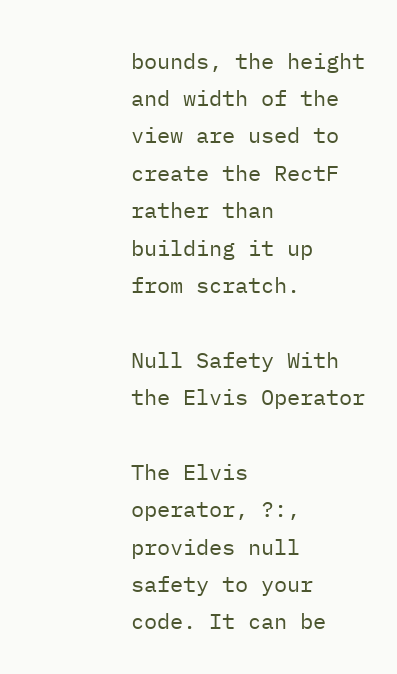bounds, the height and width of the view are used to create the RectF rather than building it up from scratch.

Null Safety With the Elvis Operator

The Elvis operator, ?:, provides null safety to your code. It can be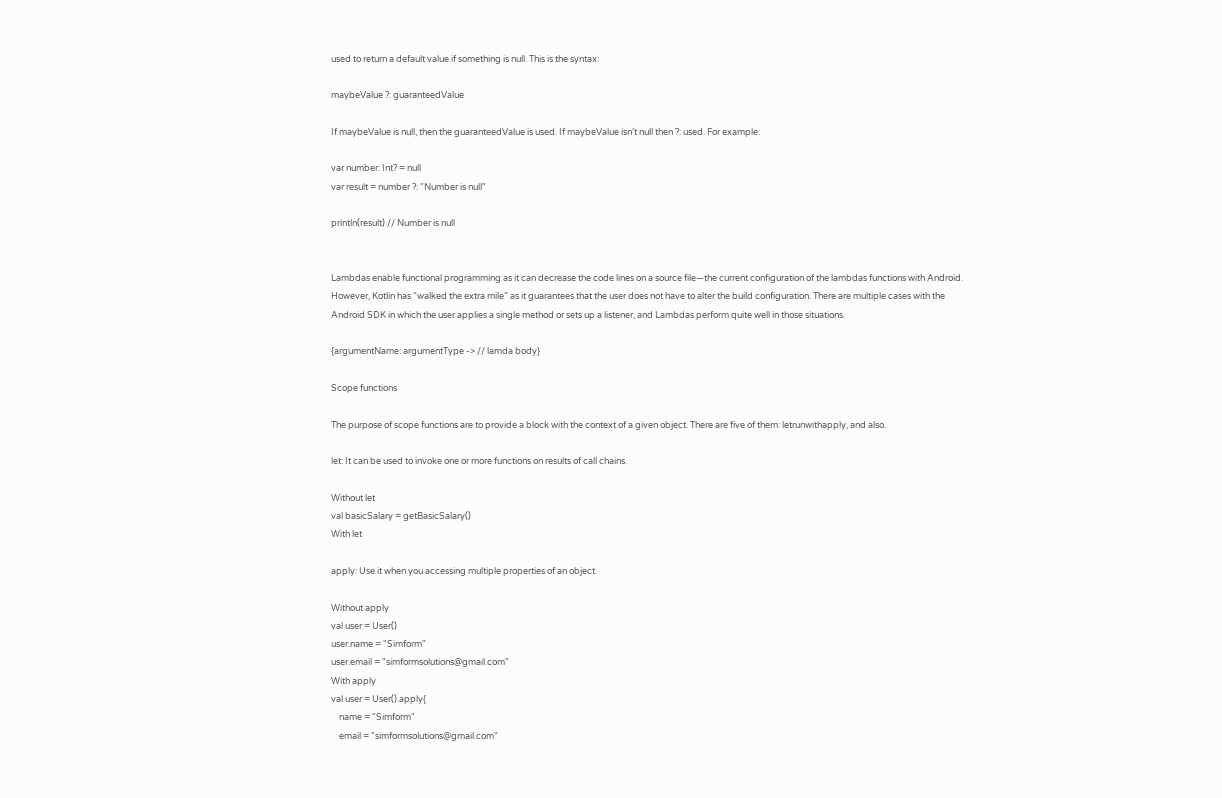used to return a default value if something is null. This is the syntax:

maybeValue ?: guaranteedValue

If maybeValue is null, then the guaranteedValue is used. If maybeValue isn’t null then ?: used. For example:

var number: Int? = null
var result = number ?: "Number is null"

println(result) // Number is null


Lambdas enable functional programming as it can decrease the code lines on a source file—the current configuration of the lambdas functions with Android. However, Kotlin has “walked the extra mile” as it guarantees that the user does not have to alter the build configuration. There are multiple cases with the Android SDK in which the user applies a single method or sets up a listener, and Lambdas perform quite well in those situations.

{argumentName: argumentType -> // lamda body}

Scope functions

The purpose of scope functions are to provide a block with the context of a given object. There are five of them: letrunwithapply, and also.

let: It can be used to invoke one or more functions on results of call chains.

Without let
val basicSalary = getBasicSalary()
With let

apply: Use it when you accessing multiple properties of an object.

Without apply
val user = User()
user.name = "Simform"
user.email = "simformsolutions@gmail.com"
With apply
val user = User().apply{
    name = "Simform"
    email = "simformsolutions@gmail.com"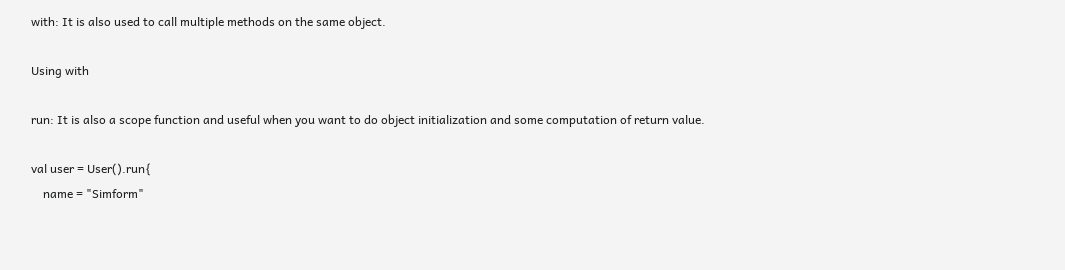with: It is also used to call multiple methods on the same object.

Using with

run: It is also a scope function and useful when you want to do object initialization and some computation of return value.

val user = User().run{
    name = "Simform"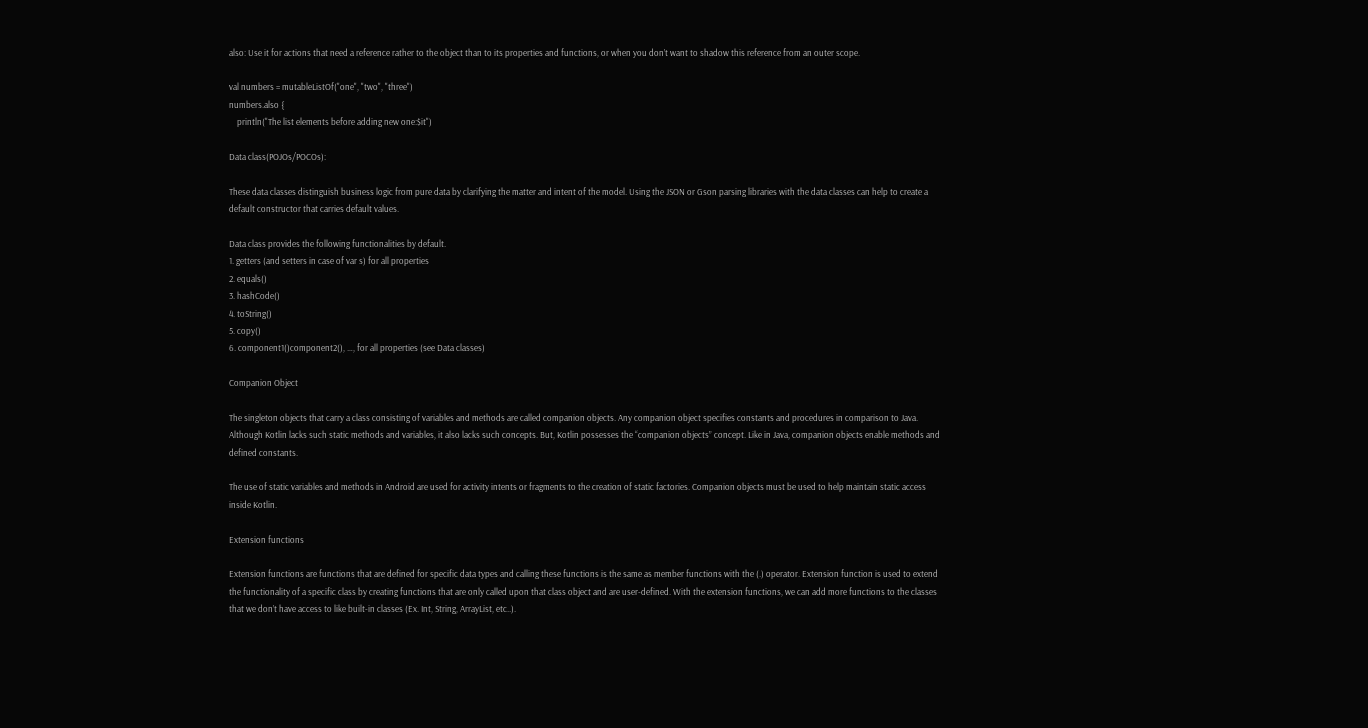also: Use it for actions that need a reference rather to the object than to its properties and functions, or when you don’t want to shadow this reference from an outer scope.

val numbers = mutableListOf("one", "two", "three")
numbers.also {
    println("The list elements before adding new one:$it")

Data class(POJOs/POCOs):

These data classes distinguish business logic from pure data by clarifying the matter and intent of the model. Using the JSON or Gson parsing libraries with the data classes can help to create a default constructor that carries default values.

Data class provides the following functionalities by default.
1. getters (and setters in case of var s) for all properties
2. equals()
3. hashCode()
4. toString()
5. copy()
6. component1()component2(), …, for all properties (see Data classes)

Companion Object

The singleton objects that carry a class consisting of variables and methods are called companion objects. Any companion object specifies constants and procedures in comparison to Java. Although Kotlin lacks such static methods and variables, it also lacks such concepts. But, Kotlin possesses the “companion objects” concept. Like in Java, companion objects enable methods and defined constants.

The use of static variables and methods in Android are used for activity intents or fragments to the creation of static factories. Companion objects must be used to help maintain static access inside Kotlin.

Extension functions

Extension functions are functions that are defined for specific data types and calling these functions is the same as member functions with the (.) operator. Extension function is used to extend the functionality of a specific class by creating functions that are only called upon that class object and are user-defined. With the extension functions, we can add more functions to the classes that we don’t have access to like built-in classes (Ex. Int, String, ArrayList, etc..).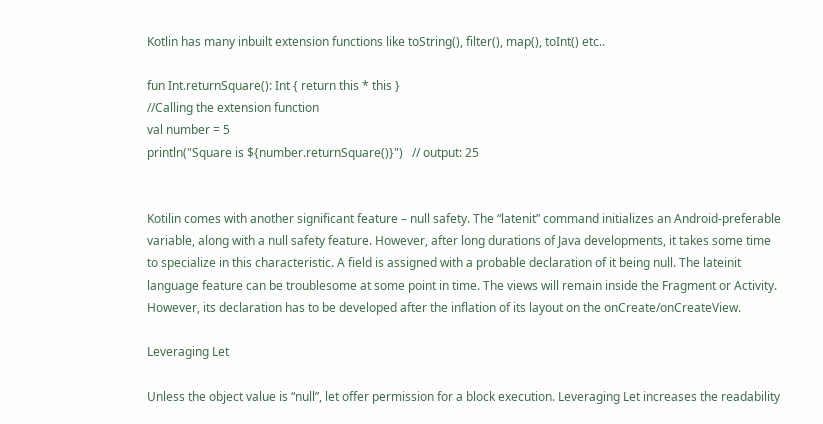Kotlin has many inbuilt extension functions like toString(), filter(), map(), toInt() etc..

fun Int.returnSquare(): Int { return this * this }
//Calling the extension function
val number = 5
println("Square is ${number.returnSquare()}")   // output: 25


Kotilin comes with another significant feature – null safety. The “latenit” command initializes an Android-preferable variable, along with a null safety feature. However, after long durations of Java developments, it takes some time to specialize in this characteristic. A field is assigned with a probable declaration of it being null. The lateinit language feature can be troublesome at some point in time. The views will remain inside the Fragment or Activity. However, its declaration has to be developed after the inflation of its layout on the onCreate/onCreateView.

Leveraging Let

Unless the object value is “null”, let offer permission for a block execution. Leveraging Let increases the readability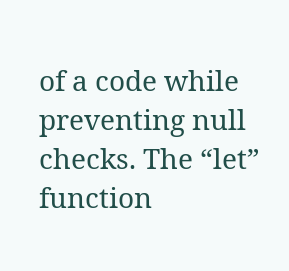of a code while preventing null checks. The “let” function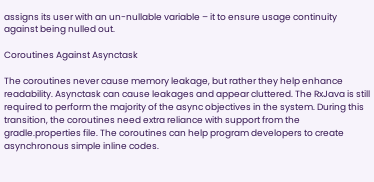assigns its user with an un-nullable variable – it to ensure usage continuity against being nulled out.

Coroutines Against Asynctask

The coroutines never cause memory leakage, but rather they help enhance readability. Asynctask can cause leakages and appear cluttered. The RxJava is still required to perform the majority of the async objectives in the system. During this transition, the coroutines need extra reliance with support from the gradle.properties file. The coroutines can help program developers to create asynchronous simple inline codes.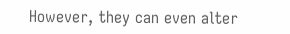However, they can even alter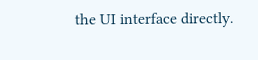the UI interface directly.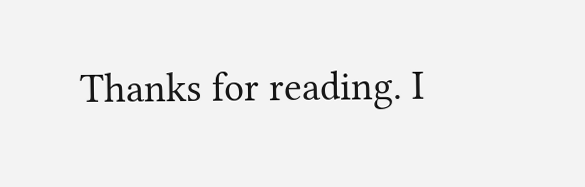Thanks for reading. I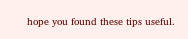hope you found these tips useful.